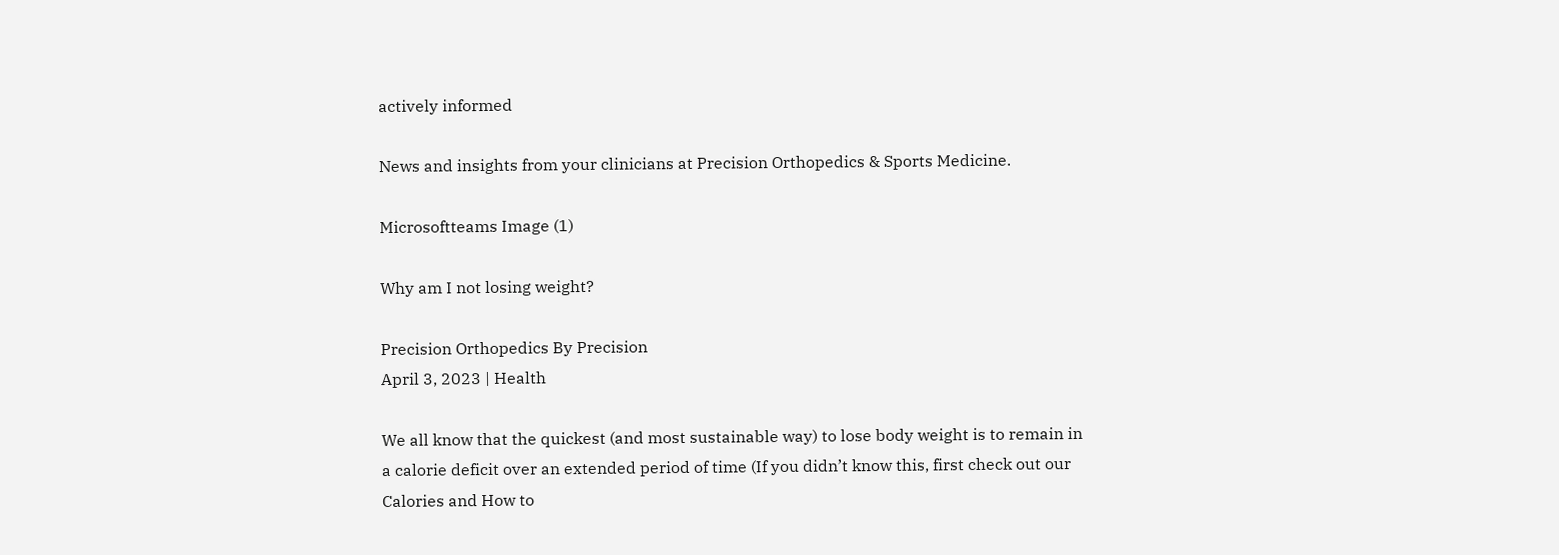actively informed

News and insights from your clinicians at Precision Orthopedics & Sports Medicine.

Microsoftteams Image (1)

Why am I not losing weight?

Precision Orthopedics By Precision
April 3, 2023 | Health

We all know that the quickest (and most sustainable way) to lose body weight is to remain in a calorie deficit over an extended period of time (If you didn’t know this, first check out our Calories and How to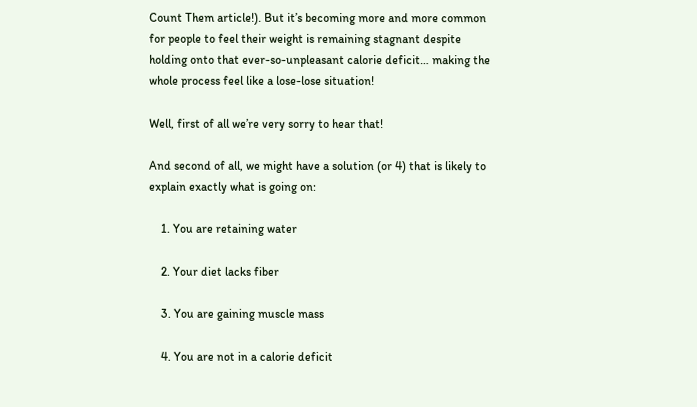Count Them article!). But it’s becoming more and more common for people to feel their weight is remaining stagnant despite holding onto that ever-so-unpleasant calorie deficit… making the whole process feel like a lose-lose situation!

Well, first of all we’re very sorry to hear that!

And second of all, we might have a solution (or 4) that is likely to explain exactly what is going on:

    1. You are retaining water

    2. Your diet lacks fiber

    3. You are gaining muscle mass

    4. You are not in a calorie deficit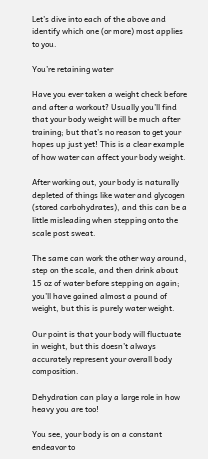Let’s dive into each of the above and identify which one (or more) most applies to you.

You’re retaining water

Have you ever taken a weight check before and after a workout? Usually you’ll find that your body weight will be much after training; but that’s no reason to get your hopes up just yet! This is a clear example of how water can affect your body weight.

After working out, your body is naturally depleted of things like water and glycogen (stored carbohydrates), and this can be a little misleading when stepping onto the scale post sweat.

The same can work the other way around, step on the scale, and then drink about 15 oz of water before stepping on again; you’ll have gained almost a pound of weight, but this is purely water weight.

Our point is that your body will fluctuate in weight, but this doesn’t always accurately represent your overall body composition.

Dehydration can play a large role in how heavy you are too!

You see, your body is on a constant endeavor to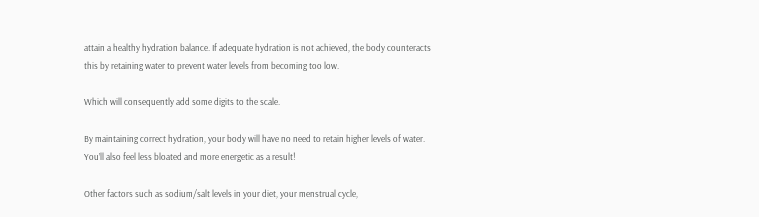attain a healthy hydration balance. If adequate hydration is not achieved, the body counteracts this by retaining water to prevent water levels from becoming too low.

Which will consequently add some digits to the scale.

By maintaining correct hydration, your body will have no need to retain higher levels of water. You’ll also feel less bloated and more energetic as a result!

Other factors such as sodium/salt levels in your diet, your menstrual cycle,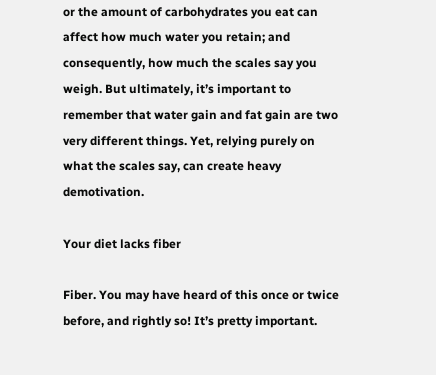or the amount of carbohydrates you eat can affect how much water you retain; and consequently, how much the scales say you weigh. But ultimately, it’s important to remember that water gain and fat gain are two very different things. Yet, relying purely on what the scales say, can create heavy demotivation.

Your diet lacks fiber

Fiber. You may have heard of this once or twice before, and rightly so! It’s pretty important.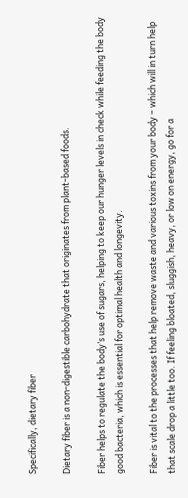Specifically, dietary fiber

Dietary fiber is a non-digestible carbohydrate that originates from plant-based foods.

Fiber helps to regulate the body’s use of sugars, helping to keep our hunger levels in check while feeding the body good bacteria, which is essential for optimal health and longevity.

Fiber is vital to the processes that help remove waste and various toxins from your body – which will in turn help that scale drop a little too. If feeling bloated, sluggish, heavy, or low on energy, go for a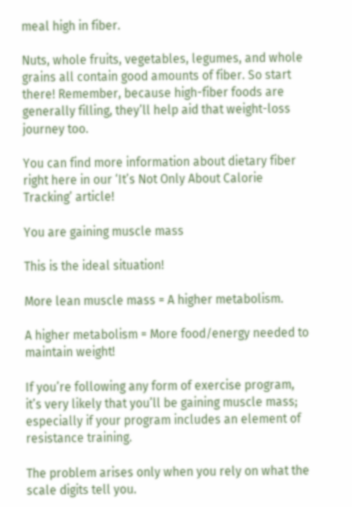meal high in fiber.

Nuts, whole fruits, vegetables, legumes, and whole grains all contain good amounts of fiber. So start there! Remember, because high-fiber foods are generally filling, they’ll help aid that weight-loss journey too.

You can find more information about dietary fiber right here in our ‘It’s Not Only About Calorie Tracking’ article!

You are gaining muscle mass

This is the ideal situation!

More lean muscle mass = A higher metabolism.

A higher metabolism = More food/energy needed to maintain weight!

If you’re following any form of exercise program, it’s very likely that you’ll be gaining muscle mass; especially if your program includes an element of resistance training.

The problem arises only when you rely on what the scale digits tell you.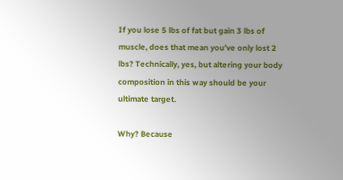If you lose 5 lbs of fat but gain 3 lbs of muscle, does that mean you’ve only lost 2 lbs? Technically, yes, but altering your body composition in this way should be your ultimate target.

Why? Because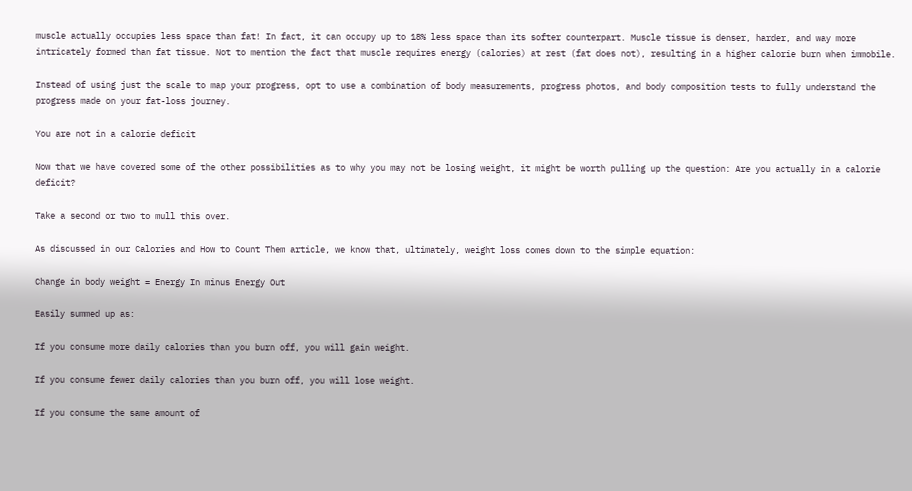muscle actually occupies less space than fat! In fact, it can occupy up to 18% less space than its softer counterpart. Muscle tissue is denser, harder, and way more intricately formed than fat tissue. Not to mention the fact that muscle requires energy (calories) at rest (fat does not), resulting in a higher calorie burn when immobile.

Instead of using just the scale to map your progress, opt to use a combination of body measurements, progress photos, and body composition tests to fully understand the progress made on your fat-loss journey.

You are not in a calorie deficit

Now that we have covered some of the other possibilities as to why you may not be losing weight, it might be worth pulling up the question: Are you actually in a calorie deficit?

Take a second or two to mull this over.

As discussed in our Calories and How to Count Them article, we know that, ultimately, weight loss comes down to the simple equation:

Change in body weight = Energy In minus Energy Out

Easily summed up as:

If you consume more daily calories than you burn off, you will gain weight.

If you consume fewer daily calories than you burn off, you will lose weight.

If you consume the same amount of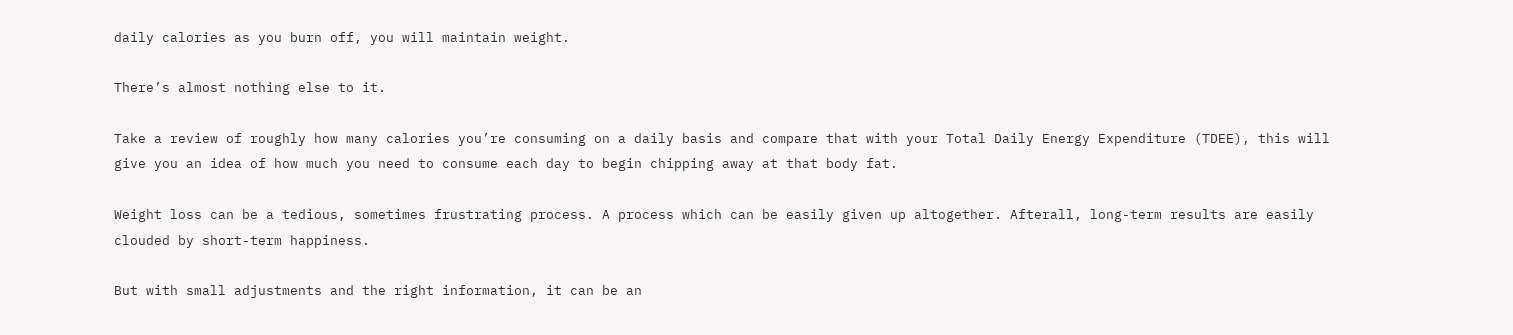daily calories as you burn off, you will maintain weight.

There’s almost nothing else to it.

Take a review of roughly how many calories you’re consuming on a daily basis and compare that with your Total Daily Energy Expenditure (TDEE), this will give you an idea of how much you need to consume each day to begin chipping away at that body fat.

Weight loss can be a tedious, sometimes frustrating process. A process which can be easily given up altogether. Afterall, long-term results are easily clouded by short-term happiness.

But with small adjustments and the right information, it can be an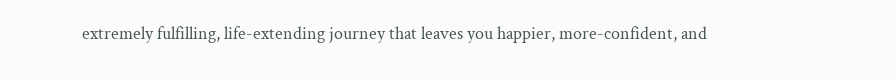extremely fulfilling, life-extending journey that leaves you happier, more-confident, and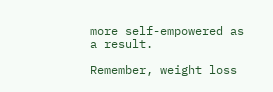more self-empowered as a result.

Remember, weight loss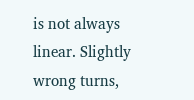is not always linear. Slightly wrong turns,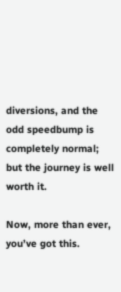diversions, and the odd speedbump is completely normal; but the journey is well worth it.

Now, more than ever, you’ve got this.